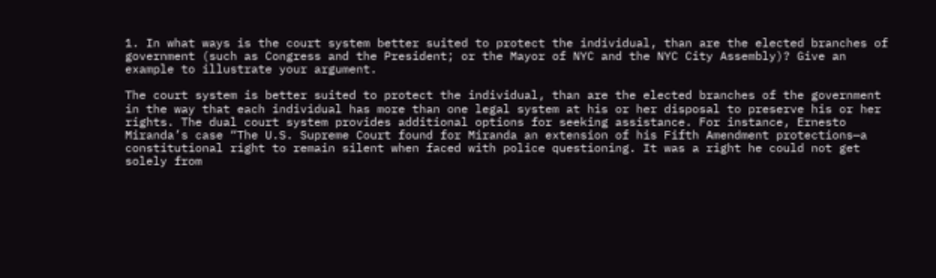1. In what ways is the court system better suited to protect the individual, than are the elected branches of government (such as Congress and the President; or the Mayor of NYC and the NYC City Assembly)? Give an example to illustrate your argument.

The court system is better suited to protect the individual, than are the elected branches of the government in the way that each individual has more than one legal system at his or her disposal to preserve his or her rights. The dual court system provides additional options for seeking assistance. For instance, Ernesto Miranda’s case “The U.S. Supreme Court found for Miranda an extension of his Fifth Amendment protections—a constitutional right to remain silent when faced with police questioning. It was a right he could not get solely from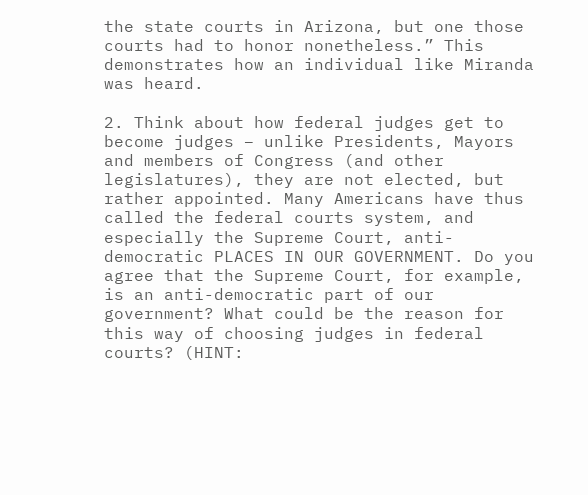the state courts in Arizona, but one those courts had to honor nonetheless.” This demonstrates how an individual like Miranda was heard.

2. Think about how federal judges get to become judges – unlike Presidents, Mayors and members of Congress (and other legislatures), they are not elected, but rather appointed. Many Americans have thus called the federal courts system, and especially the Supreme Court, anti-democratic PLACES IN OUR GOVERNMENT. Do you agree that the Supreme Court, for example, is an anti-democratic part of our government? What could be the reason for this way of choosing judges in federal courts? (HINT: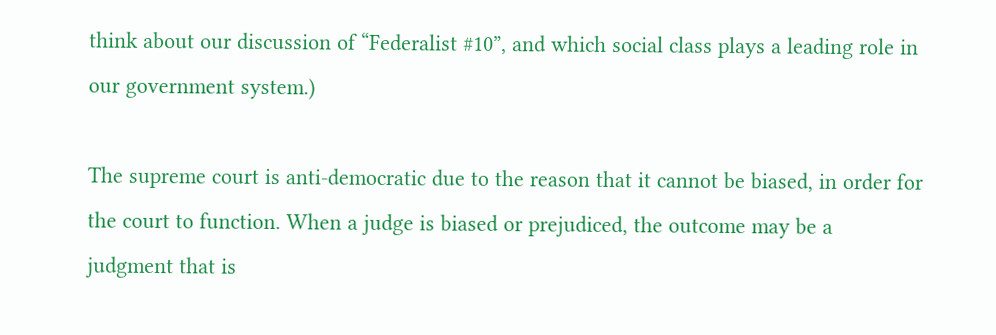think about our discussion of “Federalist #10”, and which social class plays a leading role in our government system.)

The supreme court is anti-democratic due to the reason that it cannot be biased, in order for the court to function. When a judge is biased or prejudiced, the outcome may be a judgment that is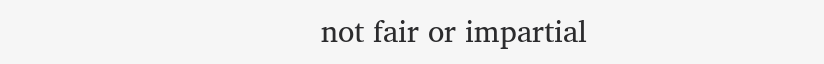not fair or impartial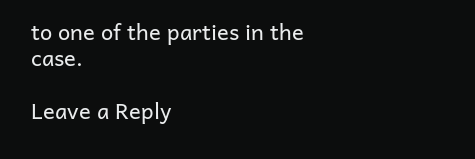to one of the parties in the case.

Leave a Reply